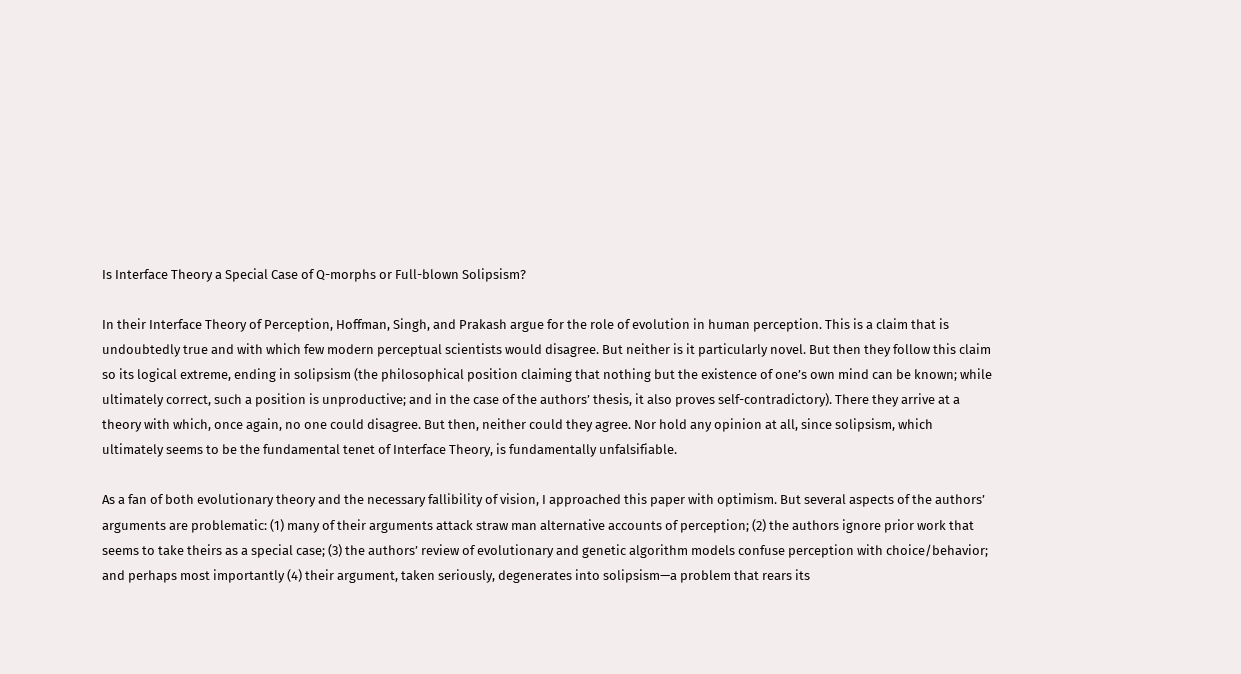Is Interface Theory a Special Case of Q-morphs or Full-blown Solipsism?

In their Interface Theory of Perception, Hoffman, Singh, and Prakash argue for the role of evolution in human perception. This is a claim that is undoubtedly true and with which few modern perceptual scientists would disagree. But neither is it particularly novel. But then they follow this claim so its logical extreme, ending in solipsism (the philosophical position claiming that nothing but the existence of one’s own mind can be known; while ultimately correct, such a position is unproductive; and in the case of the authors’ thesis, it also proves self-contradictory). There they arrive at a theory with which, once again, no one could disagree. But then, neither could they agree. Nor hold any opinion at all, since solipsism, which ultimately seems to be the fundamental tenet of Interface Theory, is fundamentally unfalsifiable.

As a fan of both evolutionary theory and the necessary fallibility of vision, I approached this paper with optimism. But several aspects of the authors’ arguments are problematic: (1) many of their arguments attack straw man alternative accounts of perception; (2) the authors ignore prior work that seems to take theirs as a special case; (3) the authors’ review of evolutionary and genetic algorithm models confuse perception with choice/behavior; and perhaps most importantly (4) their argument, taken seriously, degenerates into solipsism—a problem that rears its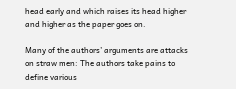head early and which raises its head higher and higher as the paper goes on.

Many of the authors’ arguments are attacks on straw men: The authors take pains to define various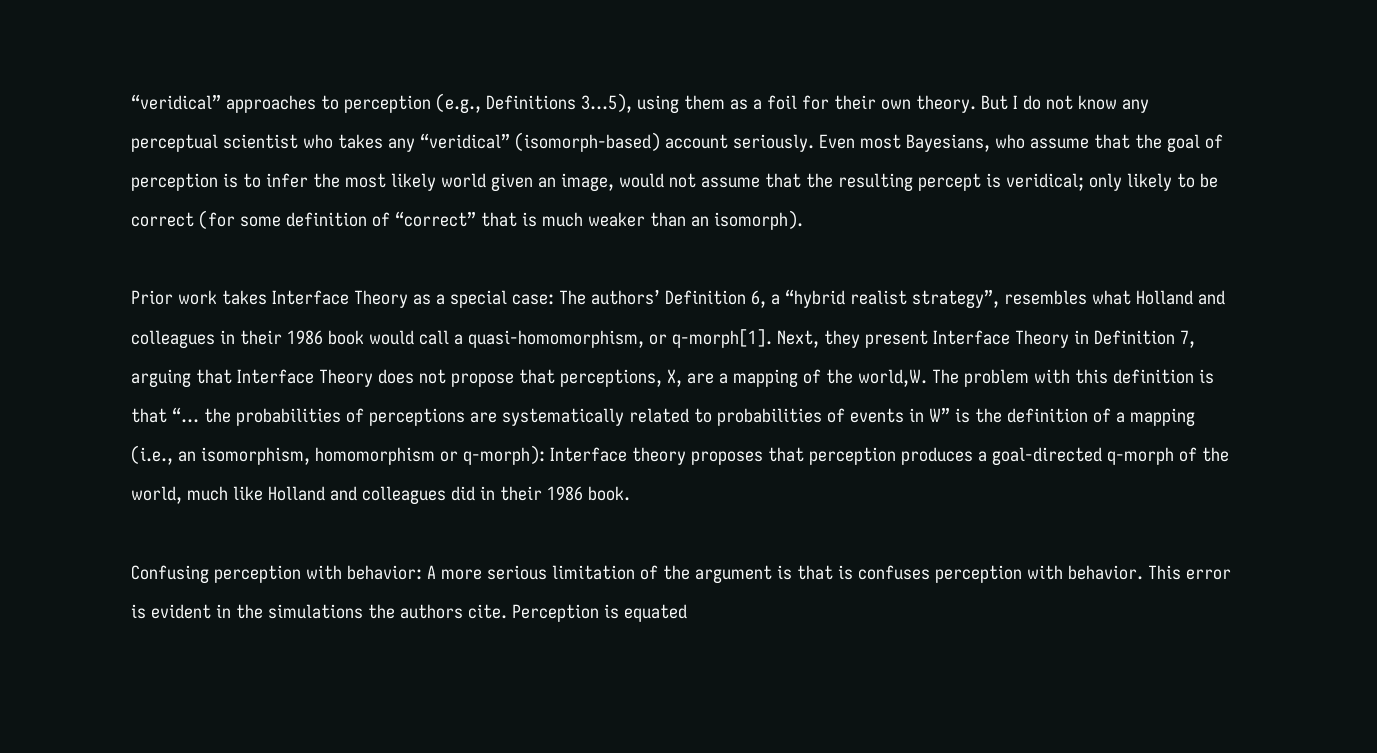“veridical” approaches to perception (e.g., Definitions 3…5), using them as a foil for their own theory. But I do not know any perceptual scientist who takes any “veridical” (isomorph-based) account seriously. Even most Bayesians, who assume that the goal of perception is to infer the most likely world given an image, would not assume that the resulting percept is veridical; only likely to be correct (for some definition of “correct” that is much weaker than an isomorph).

Prior work takes Interface Theory as a special case: The authors’ Definition 6, a “hybrid realist strategy”, resembles what Holland and colleagues in their 1986 book would call a quasi-homomorphism, or q-morph[1]. Next, they present Interface Theory in Definition 7, arguing that Interface Theory does not propose that perceptions, X, are a mapping of the world,W. The problem with this definition is that “… the probabilities of perceptions are systematically related to probabilities of events in W” is the definition of a mapping (i.e., an isomorphism, homomorphism or q-morph): Interface theory proposes that perception produces a goal-directed q-morph of the world, much like Holland and colleagues did in their 1986 book.

Confusing perception with behavior: A more serious limitation of the argument is that is confuses perception with behavior. This error is evident in the simulations the authors cite. Perception is equated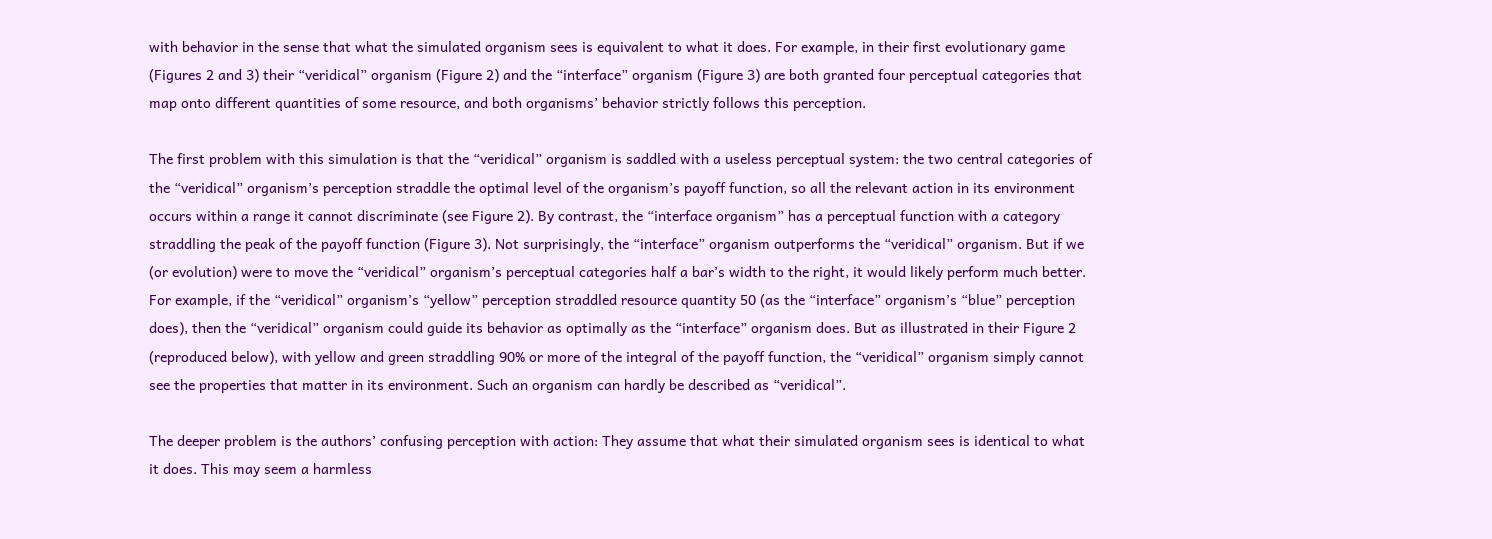with behavior in the sense that what the simulated organism sees is equivalent to what it does. For example, in their first evolutionary game (Figures 2 and 3) their “veridical” organism (Figure 2) and the “interface” organism (Figure 3) are both granted four perceptual categories that map onto different quantities of some resource, and both organisms’ behavior strictly follows this perception.

The first problem with this simulation is that the “veridical” organism is saddled with a useless perceptual system: the two central categories of the “veridical” organism’s perception straddle the optimal level of the organism’s payoff function, so all the relevant action in its environment occurs within a range it cannot discriminate (see Figure 2). By contrast, the “interface organism” has a perceptual function with a category straddling the peak of the payoff function (Figure 3). Not surprisingly, the “interface” organism outperforms the “veridical” organism. But if we (or evolution) were to move the “veridical” organism’s perceptual categories half a bar’s width to the right, it would likely perform much better. For example, if the “veridical” organism’s “yellow” perception straddled resource quantity 50 (as the “interface” organism’s “blue” perception does), then the “veridical” organism could guide its behavior as optimally as the “interface” organism does. But as illustrated in their Figure 2 (reproduced below), with yellow and green straddling 90% or more of the integral of the payoff function, the “veridical” organism simply cannot see the properties that matter in its environment. Such an organism can hardly be described as “veridical”.

The deeper problem is the authors’ confusing perception with action: They assume that what their simulated organism sees is identical to what it does. This may seem a harmless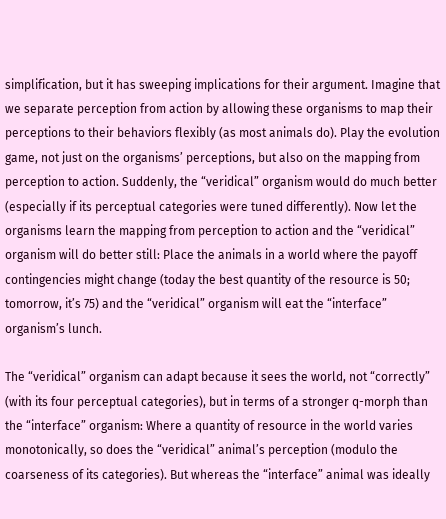simplification, but it has sweeping implications for their argument. Imagine that we separate perception from action by allowing these organisms to map their perceptions to their behaviors flexibly (as most animals do). Play the evolution game, not just on the organisms’ perceptions, but also on the mapping from perception to action. Suddenly, the “veridical” organism would do much better (especially if its perceptual categories were tuned differently). Now let the organisms learn the mapping from perception to action and the “veridical” organism will do better still: Place the animals in a world where the payoff contingencies might change (today the best quantity of the resource is 50; tomorrow, it’s 75) and the “veridical” organism will eat the “interface” organism’s lunch.

The “veridical” organism can adapt because it sees the world, not “correctly” (with its four perceptual categories), but in terms of a stronger q-morph than the “interface” organism: Where a quantity of resource in the world varies monotonically, so does the “veridical” animal’s perception (modulo the coarseness of its categories). But whereas the “interface” animal was ideally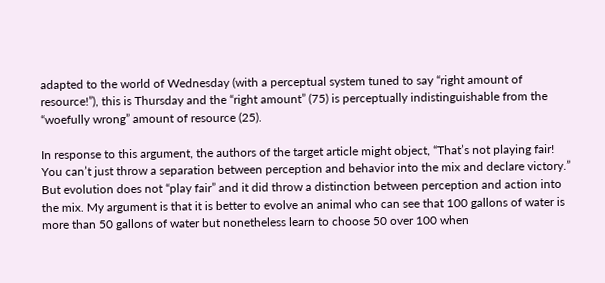adapted to the world of Wednesday (with a perceptual system tuned to say “right amount of resource!”), this is Thursday and the “right amount” (75) is perceptually indistinguishable from the “woefully wrong” amount of resource (25).

In response to this argument, the authors of the target article might object, “That’s not playing fair! You can’t just throw a separation between perception and behavior into the mix and declare victory.” But evolution does not “play fair” and it did throw a distinction between perception and action into the mix. My argument is that it is better to evolve an animal who can see that 100 gallons of water is more than 50 gallons of water but nonetheless learn to choose 50 over 100 when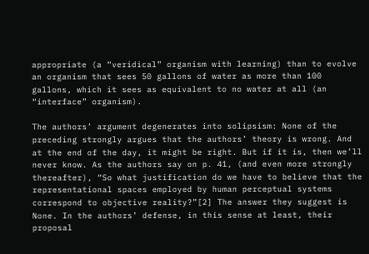appropriate (a “veridical” organism with learning) than to evolve an organism that sees 50 gallons of water as more than 100 gallons, which it sees as equivalent to no water at all (an “interface” organism).

The authors’ argument degenerates into solipsism: None of the preceding strongly argues that the authors’ theory is wrong. And at the end of the day, it might be right. But if it is, then we’ll never know. As the authors say on p. 41, (and even more strongly thereafter), “So what justification do we have to believe that the representational spaces employed by human perceptual systems correspond to objective reality?”[2] The answer they suggest is None. In the authors’ defense, in this sense at least, their proposal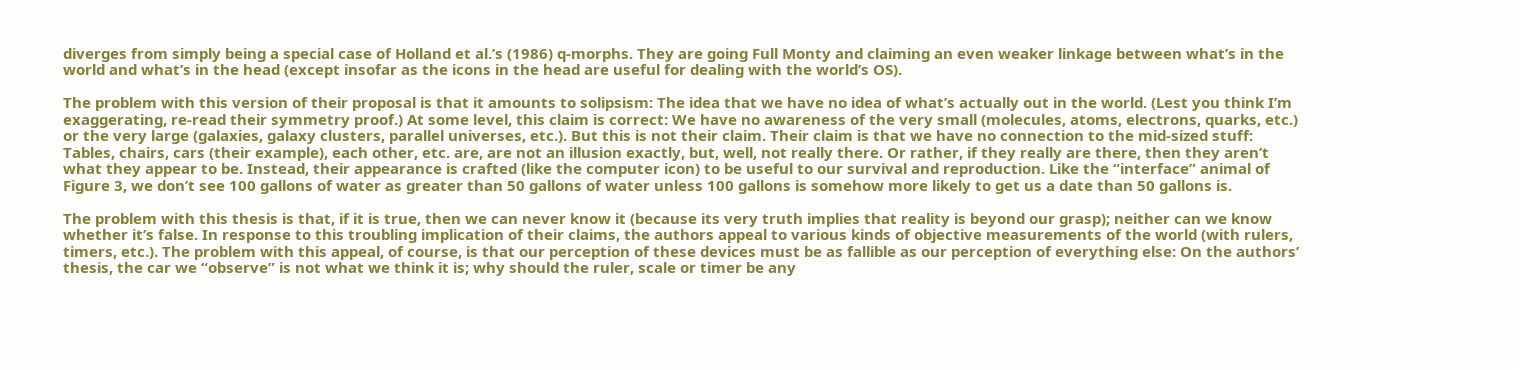diverges from simply being a special case of Holland et al.’s (1986) q-morphs. They are going Full Monty and claiming an even weaker linkage between what’s in the world and what’s in the head (except insofar as the icons in the head are useful for dealing with the world’s OS).

The problem with this version of their proposal is that it amounts to solipsism: The idea that we have no idea of what’s actually out in the world. (Lest you think I’m exaggerating, re-read their symmetry proof.) At some level, this claim is correct: We have no awareness of the very small (molecules, atoms, electrons, quarks, etc.) or the very large (galaxies, galaxy clusters, parallel universes, etc.). But this is not their claim. Their claim is that we have no connection to the mid-sized stuff: Tables, chairs, cars (their example), each other, etc. are, are not an illusion exactly, but, well, not really there. Or rather, if they really are there, then they aren’t what they appear to be. Instead, their appearance is crafted (like the computer icon) to be useful to our survival and reproduction. Like the “interface” animal of Figure 3, we don’t see 100 gallons of water as greater than 50 gallons of water unless 100 gallons is somehow more likely to get us a date than 50 gallons is.

The problem with this thesis is that, if it is true, then we can never know it (because its very truth implies that reality is beyond our grasp); neither can we know whether it’s false. In response to this troubling implication of their claims, the authors appeal to various kinds of objective measurements of the world (with rulers, timers, etc.). The problem with this appeal, of course, is that our perception of these devices must be as fallible as our perception of everything else: On the authors’ thesis, the car we “observe” is not what we think it is; why should the ruler, scale or timer be any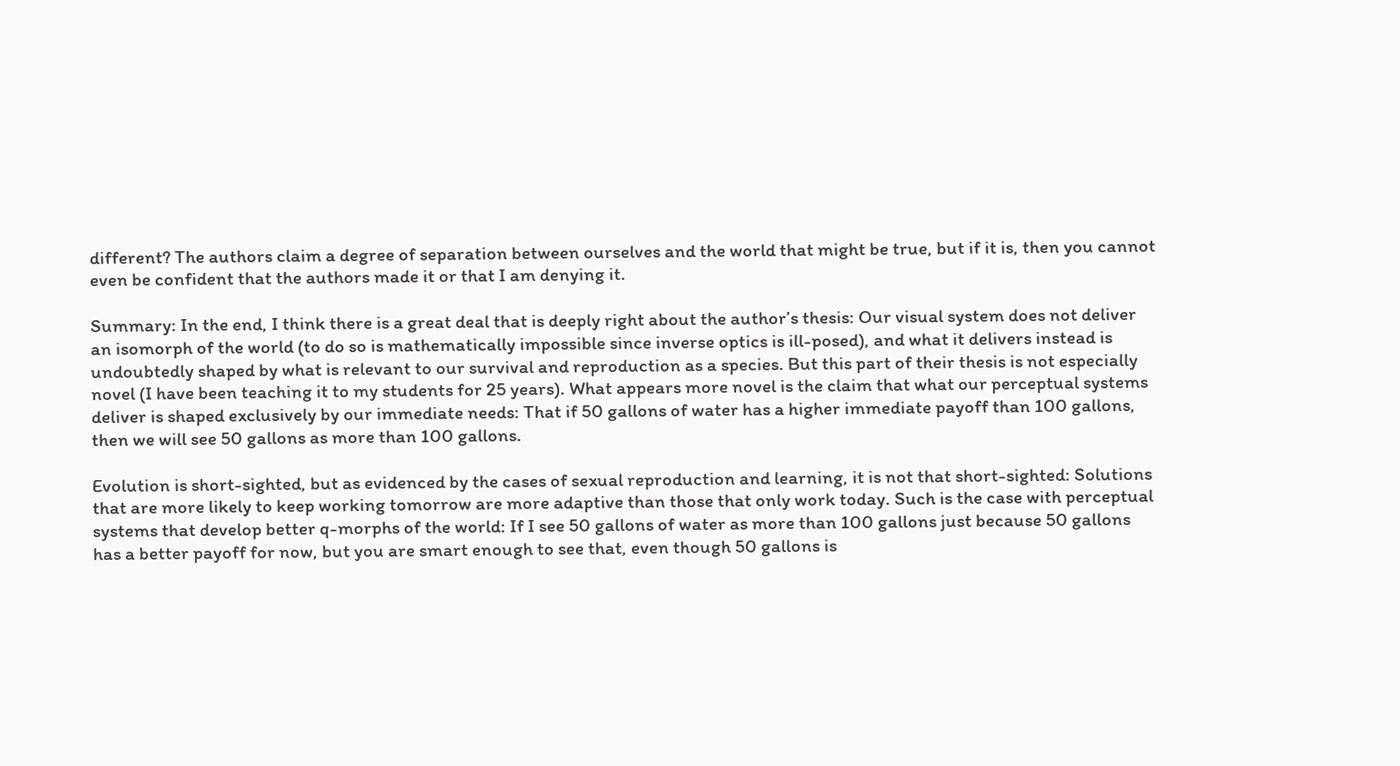different? The authors claim a degree of separation between ourselves and the world that might be true, but if it is, then you cannot even be confident that the authors made it or that I am denying it.

Summary: In the end, I think there is a great deal that is deeply right about the author’s thesis: Our visual system does not deliver an isomorph of the world (to do so is mathematically impossible since inverse optics is ill-posed), and what it delivers instead is undoubtedly shaped by what is relevant to our survival and reproduction as a species. But this part of their thesis is not especially novel (I have been teaching it to my students for 25 years). What appears more novel is the claim that what our perceptual systems deliver is shaped exclusively by our immediate needs: That if 50 gallons of water has a higher immediate payoff than 100 gallons, then we will see 50 gallons as more than 100 gallons.

Evolution is short-sighted, but as evidenced by the cases of sexual reproduction and learning, it is not that short-sighted: Solutions that are more likely to keep working tomorrow are more adaptive than those that only work today. Such is the case with perceptual systems that develop better q-morphs of the world: If I see 50 gallons of water as more than 100 gallons just because 50 gallons has a better payoff for now, but you are smart enough to see that, even though 50 gallons is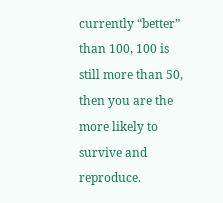currently “better” than 100, 100 is still more than 50, then you are the more likely to survive and reproduce.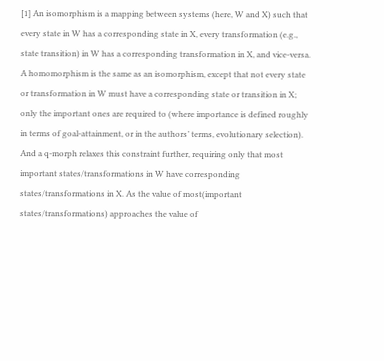[1] An isomorphism is a mapping between systems (here, W and X) such that every state in W has a corresponding state in X, every transformation (e.g., state transition) in W has a corresponding transformation in X, and vice-versa. A homomorphism is the same as an isomorphism, except that not every state or transformation in W must have a corresponding state or transition in X; only the important ones are required to (where importance is defined roughly in terms of goal-attainment, or in the authors’ terms, evolutionary selection). And a q-morph relaxes this constraint further, requiring only that most important states/transformations in W have corresponding states/transformations in X. As the value of most(important states/transformations) approaches the value of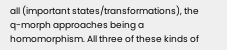all (important states/transformations), the q-morph approaches being a homomorphism. All three of these kinds of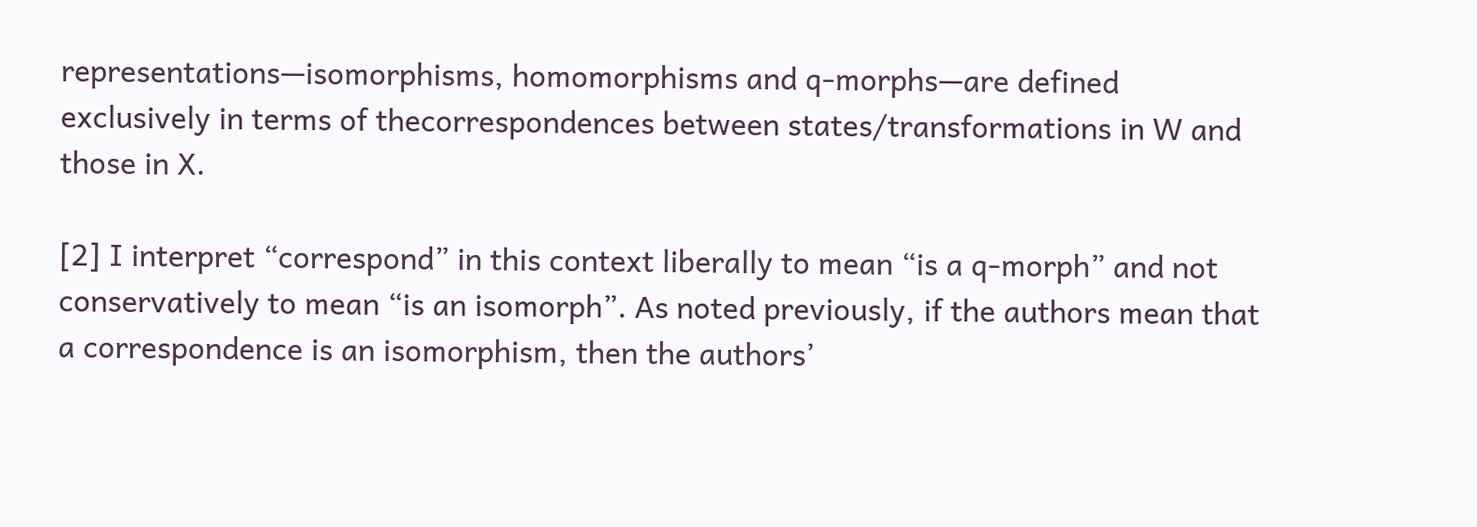representations—isomorphisms, homomorphisms and q-morphs—are defined exclusively in terms of thecorrespondences between states/transformations in W and those in X.

[2] I interpret “correspond” in this context liberally to mean “is a q-morph” and not conservatively to mean “is an isomorph”. As noted previously, if the authors mean that a correspondence is an isomorphism, then the authors’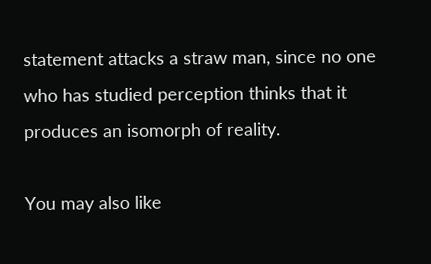statement attacks a straw man, since no one who has studied perception thinks that it produces an isomorph of reality.

You may also like